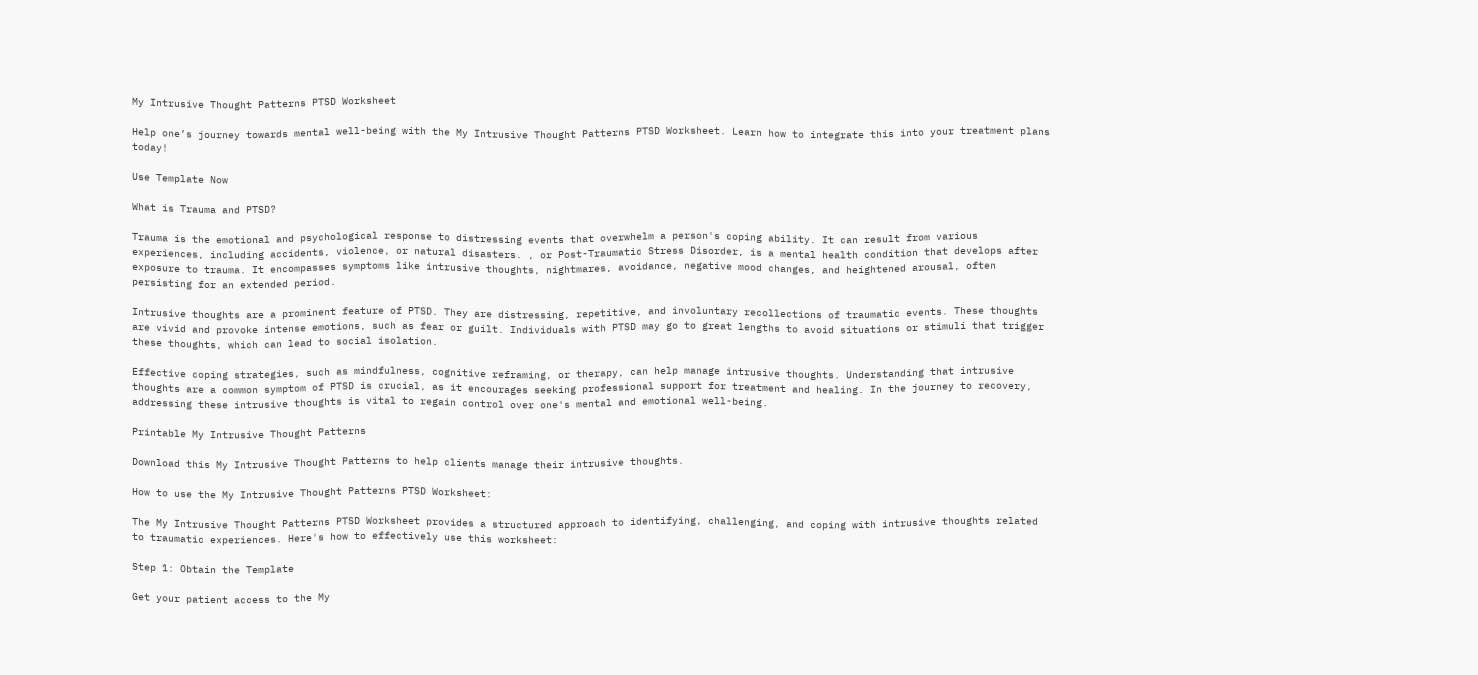My Intrusive Thought Patterns PTSD Worksheet

Help one’s journey towards mental well-being with the My Intrusive Thought Patterns PTSD Worksheet. Learn how to integrate this into your treatment plans today!

Use Template Now

What is Trauma and PTSD?

Trauma is the emotional and psychological response to distressing events that overwhelm a person's coping ability. It can result from various experiences, including accidents, violence, or natural disasters. , or Post-Traumatic Stress Disorder, is a mental health condition that develops after exposure to trauma. It encompasses symptoms like intrusive thoughts, nightmares, avoidance, negative mood changes, and heightened arousal, often persisting for an extended period.

Intrusive thoughts are a prominent feature of PTSD. They are distressing, repetitive, and involuntary recollections of traumatic events. These thoughts are vivid and provoke intense emotions, such as fear or guilt. Individuals with PTSD may go to great lengths to avoid situations or stimuli that trigger these thoughts, which can lead to social isolation.

Effective coping strategies, such as mindfulness, cognitive reframing, or therapy, can help manage intrusive thoughts. Understanding that intrusive thoughts are a common symptom of PTSD is crucial, as it encourages seeking professional support for treatment and healing. In the journey to recovery, addressing these intrusive thoughts is vital to regain control over one's mental and emotional well-being.

Printable My Intrusive Thought Patterns

Download this My Intrusive Thought Patterns to help clients manage their intrusive thoughts.

How to use the My Intrusive Thought Patterns PTSD Worksheet:

The My Intrusive Thought Patterns PTSD Worksheet provides a structured approach to identifying, challenging, and coping with intrusive thoughts related to traumatic experiences. Here's how to effectively use this worksheet:

Step 1: Obtain the Template

Get your patient access to the My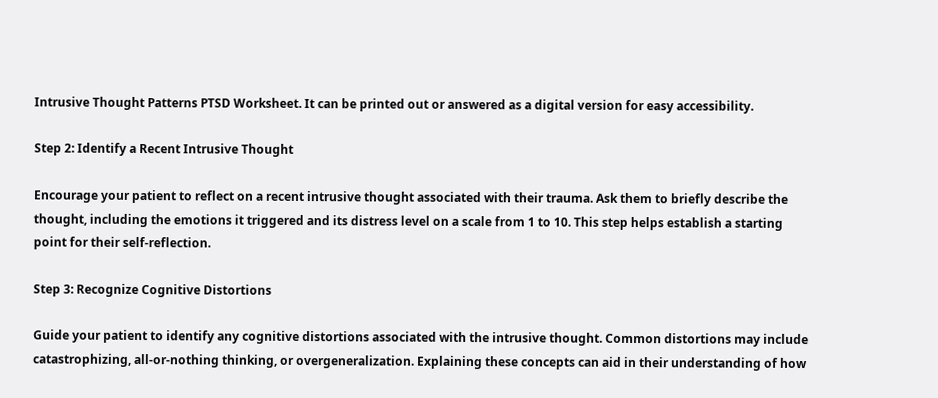Intrusive Thought Patterns PTSD Worksheet. It can be printed out or answered as a digital version for easy accessibility.

Step 2: Identify a Recent Intrusive Thought

Encourage your patient to reflect on a recent intrusive thought associated with their trauma. Ask them to briefly describe the thought, including the emotions it triggered and its distress level on a scale from 1 to 10. This step helps establish a starting point for their self-reflection.

Step 3: Recognize Cognitive Distortions

Guide your patient to identify any cognitive distortions associated with the intrusive thought. Common distortions may include catastrophizing, all-or-nothing thinking, or overgeneralization. Explaining these concepts can aid in their understanding of how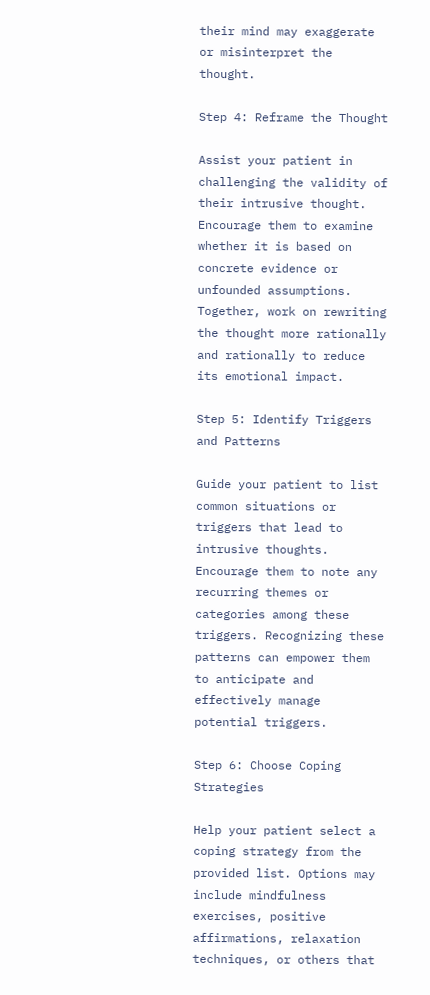their mind may exaggerate or misinterpret the thought.

Step 4: Reframe the Thought

Assist your patient in challenging the validity of their intrusive thought. Encourage them to examine whether it is based on concrete evidence or unfounded assumptions. Together, work on rewriting the thought more rationally and rationally to reduce its emotional impact.

Step 5: Identify Triggers and Patterns

Guide your patient to list common situations or triggers that lead to intrusive thoughts. Encourage them to note any recurring themes or categories among these triggers. Recognizing these patterns can empower them to anticipate and effectively manage potential triggers.

Step 6: Choose Coping Strategies

Help your patient select a coping strategy from the provided list. Options may include mindfulness exercises, positive affirmations, relaxation techniques, or others that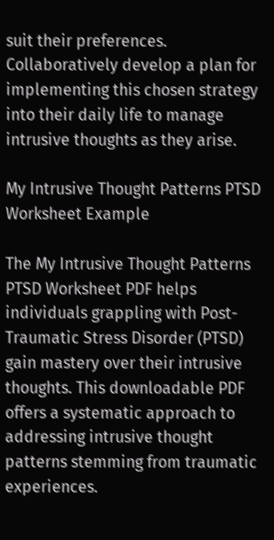suit their preferences. Collaboratively develop a plan for implementing this chosen strategy into their daily life to manage intrusive thoughts as they arise.

My Intrusive Thought Patterns PTSD Worksheet Example

The My Intrusive Thought Patterns PTSD Worksheet PDF helps individuals grappling with Post-Traumatic Stress Disorder (PTSD) gain mastery over their intrusive thoughts. This downloadable PDF offers a systematic approach to addressing intrusive thought patterns stemming from traumatic experiences.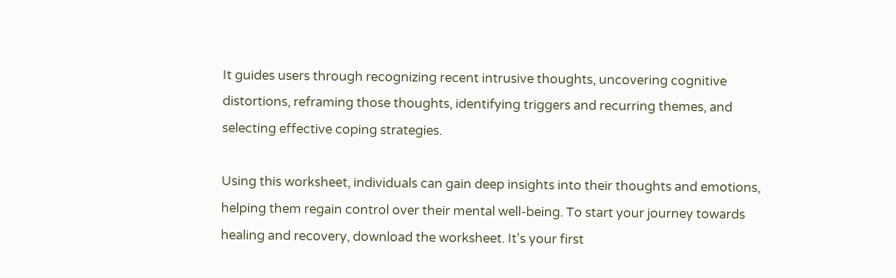It guides users through recognizing recent intrusive thoughts, uncovering cognitive distortions, reframing those thoughts, identifying triggers and recurring themes, and selecting effective coping strategies.

Using this worksheet, individuals can gain deep insights into their thoughts and emotions, helping them regain control over their mental well-being. To start your journey towards healing and recovery, download the worksheet. It's your first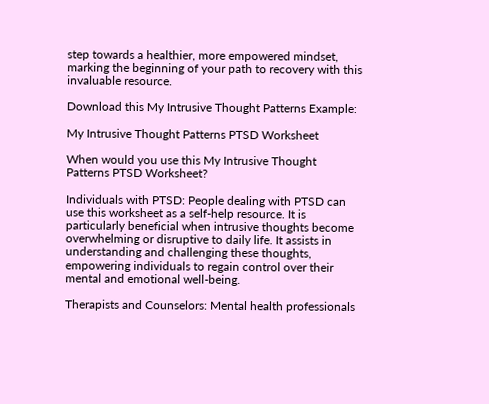step towards a healthier, more empowered mindset, marking the beginning of your path to recovery with this invaluable resource.

Download this My Intrusive Thought Patterns Example:

My Intrusive Thought Patterns PTSD Worksheet

When would you use this My Intrusive Thought Patterns PTSD Worksheet?

Individuals with PTSD: People dealing with PTSD can use this worksheet as a self-help resource. It is particularly beneficial when intrusive thoughts become overwhelming or disruptive to daily life. It assists in understanding and challenging these thoughts, empowering individuals to regain control over their mental and emotional well-being.

Therapists and Counselors: Mental health professionals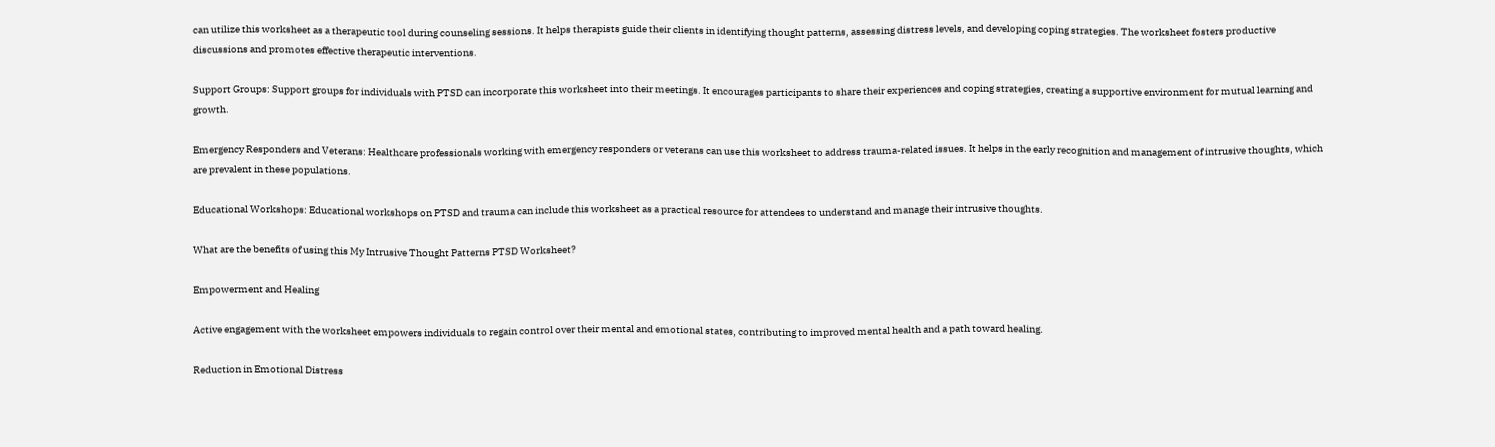can utilize this worksheet as a therapeutic tool during counseling sessions. It helps therapists guide their clients in identifying thought patterns, assessing distress levels, and developing coping strategies. The worksheet fosters productive discussions and promotes effective therapeutic interventions.

Support Groups: Support groups for individuals with PTSD can incorporate this worksheet into their meetings. It encourages participants to share their experiences and coping strategies, creating a supportive environment for mutual learning and growth.

Emergency Responders and Veterans: Healthcare professionals working with emergency responders or veterans can use this worksheet to address trauma-related issues. It helps in the early recognition and management of intrusive thoughts, which are prevalent in these populations.

Educational Workshops: Educational workshops on PTSD and trauma can include this worksheet as a practical resource for attendees to understand and manage their intrusive thoughts.

What are the benefits of using this My Intrusive Thought Patterns PTSD Worksheet?

Empowerment and Healing

Active engagement with the worksheet empowers individuals to regain control over their mental and emotional states, contributing to improved mental health and a path toward healing.

Reduction in Emotional Distress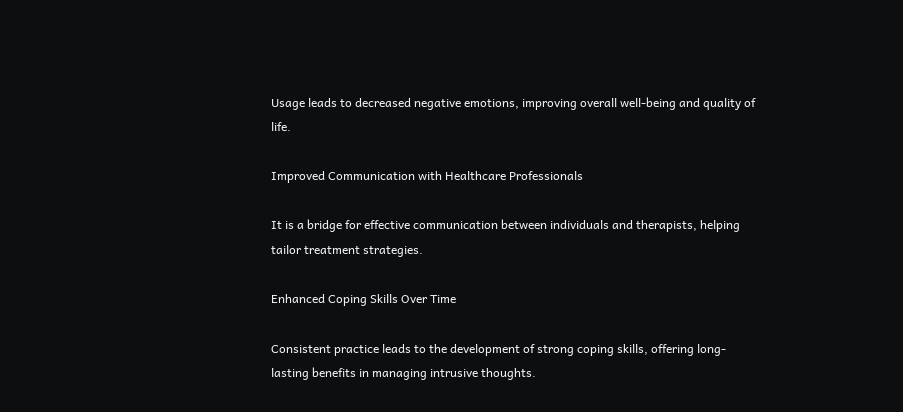Usage leads to decreased negative emotions, improving overall well-being and quality of life.

Improved Communication with Healthcare Professionals

It is a bridge for effective communication between individuals and therapists, helping tailor treatment strategies.

Enhanced Coping Skills Over Time

Consistent practice leads to the development of strong coping skills, offering long-lasting benefits in managing intrusive thoughts.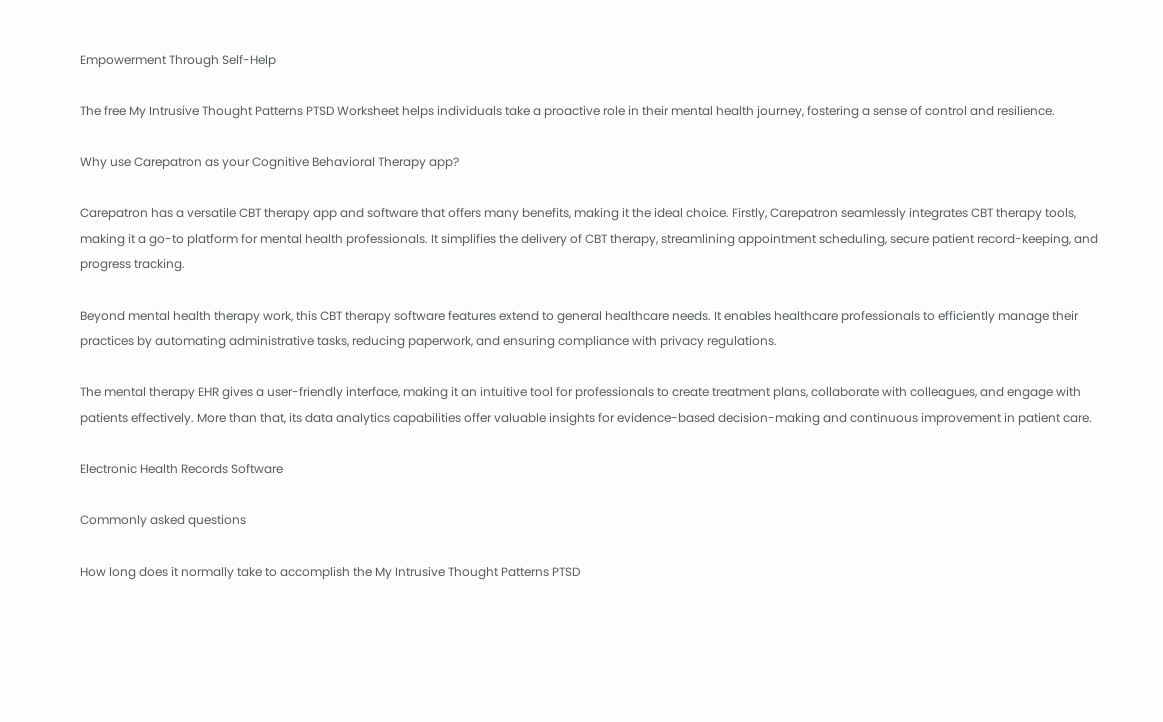Empowerment Through Self-Help

The free My Intrusive Thought Patterns PTSD Worksheet helps individuals take a proactive role in their mental health journey, fostering a sense of control and resilience.

Why use Carepatron as your Cognitive Behavioral Therapy app?

Carepatron has a versatile CBT therapy app and software that offers many benefits, making it the ideal choice. Firstly, Carepatron seamlessly integrates CBT therapy tools, making it a go-to platform for mental health professionals. It simplifies the delivery of CBT therapy, streamlining appointment scheduling, secure patient record-keeping, and progress tracking.

Beyond mental health therapy work, this CBT therapy software features extend to general healthcare needs. It enables healthcare professionals to efficiently manage their practices by automating administrative tasks, reducing paperwork, and ensuring compliance with privacy regulations.

The mental therapy EHR gives a user-friendly interface, making it an intuitive tool for professionals to create treatment plans, collaborate with colleagues, and engage with patients effectively. More than that, its data analytics capabilities offer valuable insights for evidence-based decision-making and continuous improvement in patient care.

Electronic Health Records Software

Commonly asked questions

How long does it normally take to accomplish the My Intrusive Thought Patterns PTSD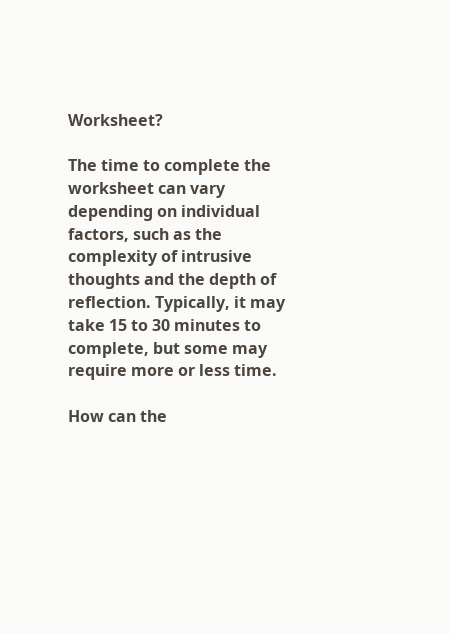Worksheet?

The time to complete the worksheet can vary depending on individual factors, such as the complexity of intrusive thoughts and the depth of reflection. Typically, it may take 15 to 30 minutes to complete, but some may require more or less time.

How can the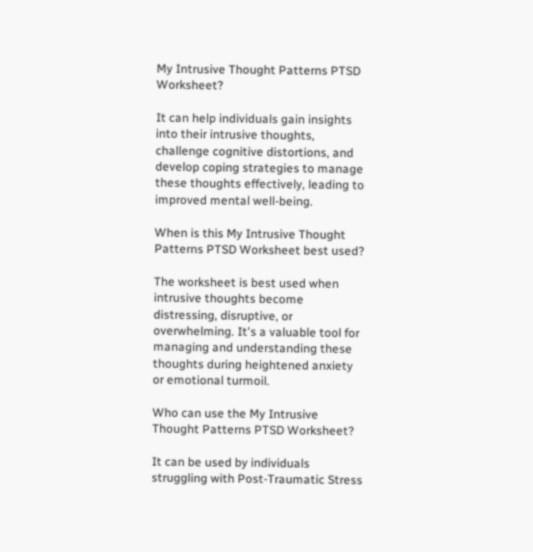My Intrusive Thought Patterns PTSD Worksheet?

It can help individuals gain insights into their intrusive thoughts, challenge cognitive distortions, and develop coping strategies to manage these thoughts effectively, leading to improved mental well-being.

When is this My Intrusive Thought Patterns PTSD Worksheet best used?

The worksheet is best used when intrusive thoughts become distressing, disruptive, or overwhelming. It's a valuable tool for managing and understanding these thoughts during heightened anxiety or emotional turmoil.

Who can use the My Intrusive Thought Patterns PTSD Worksheet?

It can be used by individuals struggling with Post-Traumatic Stress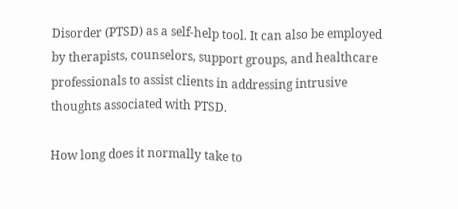Disorder (PTSD) as a self-help tool. It can also be employed by therapists, counselors, support groups, and healthcare professionals to assist clients in addressing intrusive thoughts associated with PTSD.

How long does it normally take to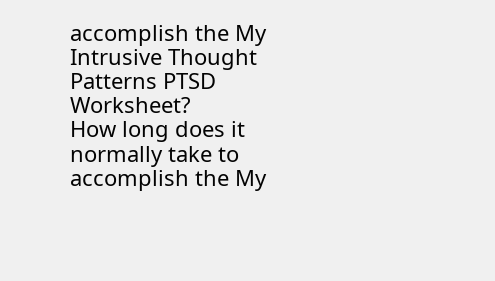accomplish the My Intrusive Thought Patterns PTSD Worksheet?
How long does it normally take to accomplish the My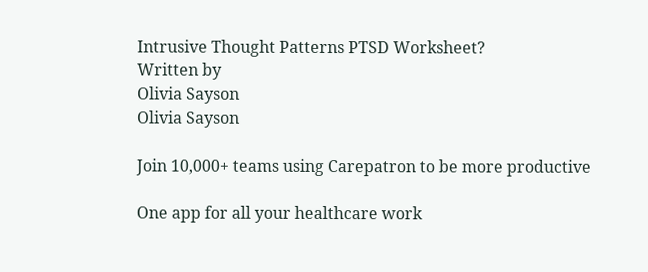Intrusive Thought Patterns PTSD Worksheet?
Written by
Olivia Sayson
Olivia Sayson

Join 10,000+ teams using Carepatron to be more productive

One app for all your healthcare work